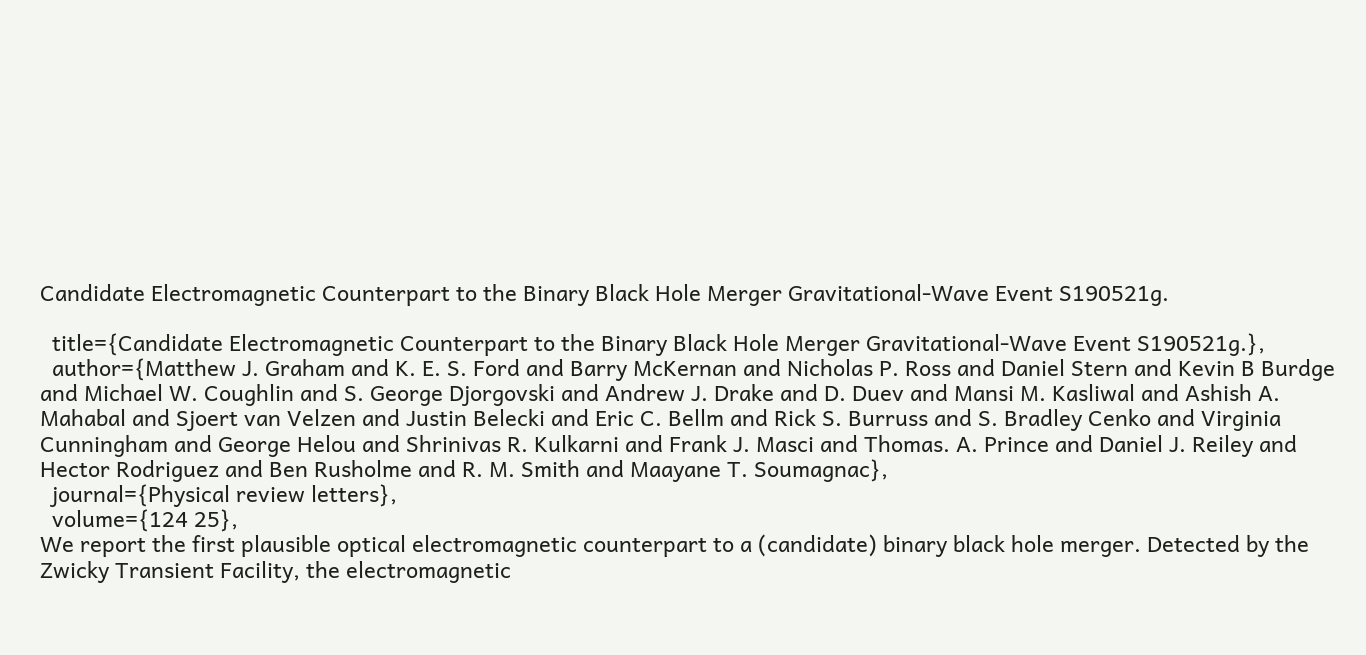Candidate Electromagnetic Counterpart to the Binary Black Hole Merger Gravitational-Wave Event S190521g.

  title={Candidate Electromagnetic Counterpart to the Binary Black Hole Merger Gravitational-Wave Event S190521g.},
  author={Matthew J. Graham and K. E. S. Ford and Barry McKernan and Nicholas P. Ross and Daniel Stern and Kevin B Burdge and Michael W. Coughlin and S. George Djorgovski and Andrew J. Drake and D. Duev and Mansi M. Kasliwal and Ashish A. Mahabal and Sjoert van Velzen and Justin Belecki and Eric C. Bellm and Rick S. Burruss and S. Bradley Cenko and Virginia Cunningham and George Helou and Shrinivas R. Kulkarni and Frank J. Masci and Thomas. A. Prince and Daniel J. Reiley and Hector Rodriguez and Ben Rusholme and R. M. Smith and Maayane T. Soumagnac},
  journal={Physical review letters},
  volume={124 25},
We report the first plausible optical electromagnetic counterpart to a (candidate) binary black hole merger. Detected by the Zwicky Transient Facility, the electromagnetic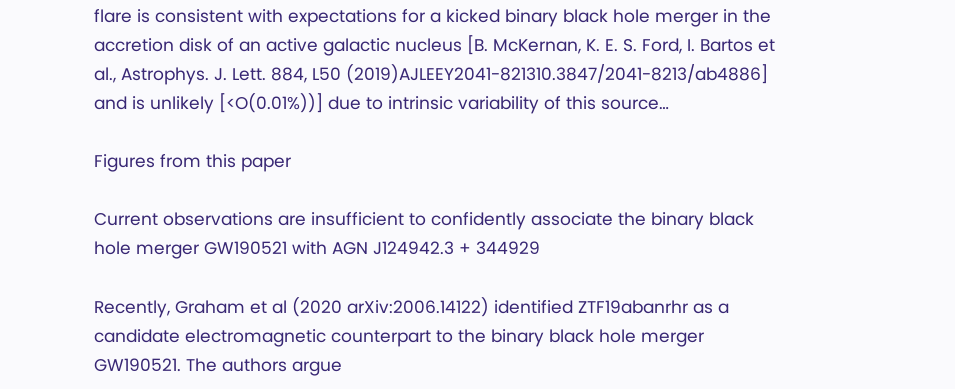flare is consistent with expectations for a kicked binary black hole merger in the accretion disk of an active galactic nucleus [B. McKernan, K. E. S. Ford, I. Bartos et al., Astrophys. J. Lett. 884, L50 (2019)AJLEEY2041-821310.3847/2041-8213/ab4886] and is unlikely [<O(0.01%))] due to intrinsic variability of this source…

Figures from this paper

Current observations are insufficient to confidently associate the binary black hole merger GW190521 with AGN J124942.3 + 344929

Recently, Graham et al (2020 arXiv:2006.14122) identified ZTF19abanrhr as a candidate electromagnetic counterpart to the binary black hole merger GW190521. The authors argue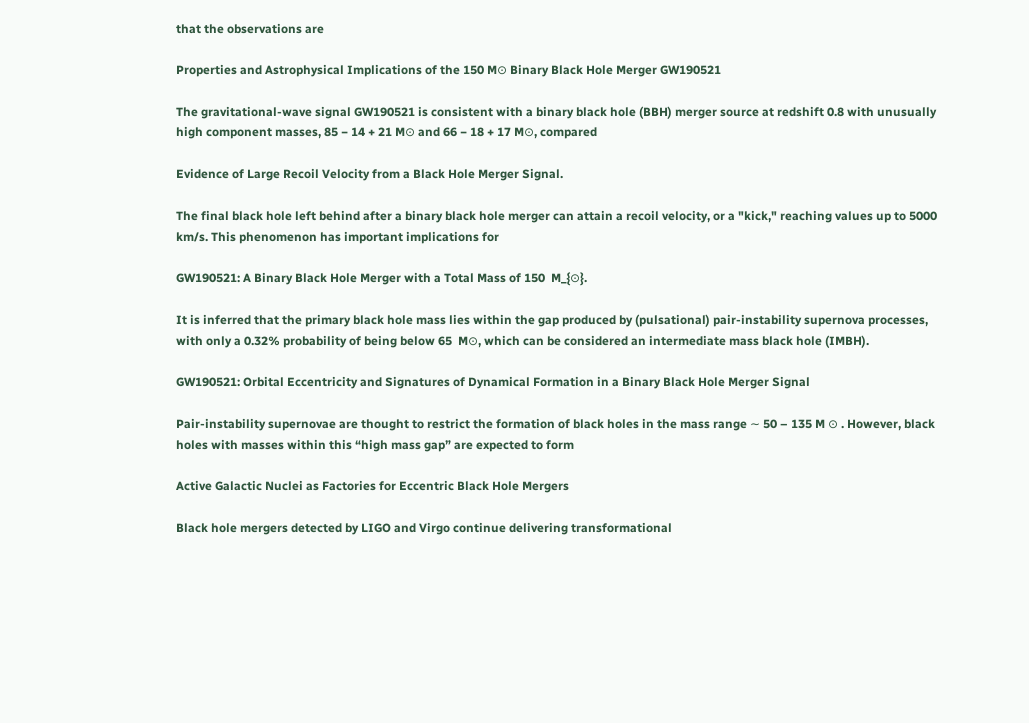that the observations are

Properties and Astrophysical Implications of the 150 M⊙ Binary Black Hole Merger GW190521

The gravitational-wave signal GW190521 is consistent with a binary black hole (BBH) merger source at redshift 0.8 with unusually high component masses, 85 − 14 + 21 M⊙ and 66 − 18 + 17 M⊙, compared

Evidence of Large Recoil Velocity from a Black Hole Merger Signal.

The final black hole left behind after a binary black hole merger can attain a recoil velocity, or a "kick," reaching values up to 5000  km/s. This phenomenon has important implications for

GW190521: A Binary Black Hole Merger with a Total Mass of 150  M_{⊙}.

It is inferred that the primary black hole mass lies within the gap produced by (pulsational) pair-instability supernova processes, with only a 0.32% probability of being below 65  M⊙, which can be considered an intermediate mass black hole (IMBH).

GW190521: Orbital Eccentricity and Signatures of Dynamical Formation in a Binary Black Hole Merger Signal

Pair-instability supernovae are thought to restrict the formation of black holes in the mass range ∼ 50 – 135 M ⊙ . However, black holes with masses within this “high mass gap” are expected to form

Active Galactic Nuclei as Factories for Eccentric Black Hole Mergers

Black hole mergers detected by LIGO and Virgo continue delivering transformational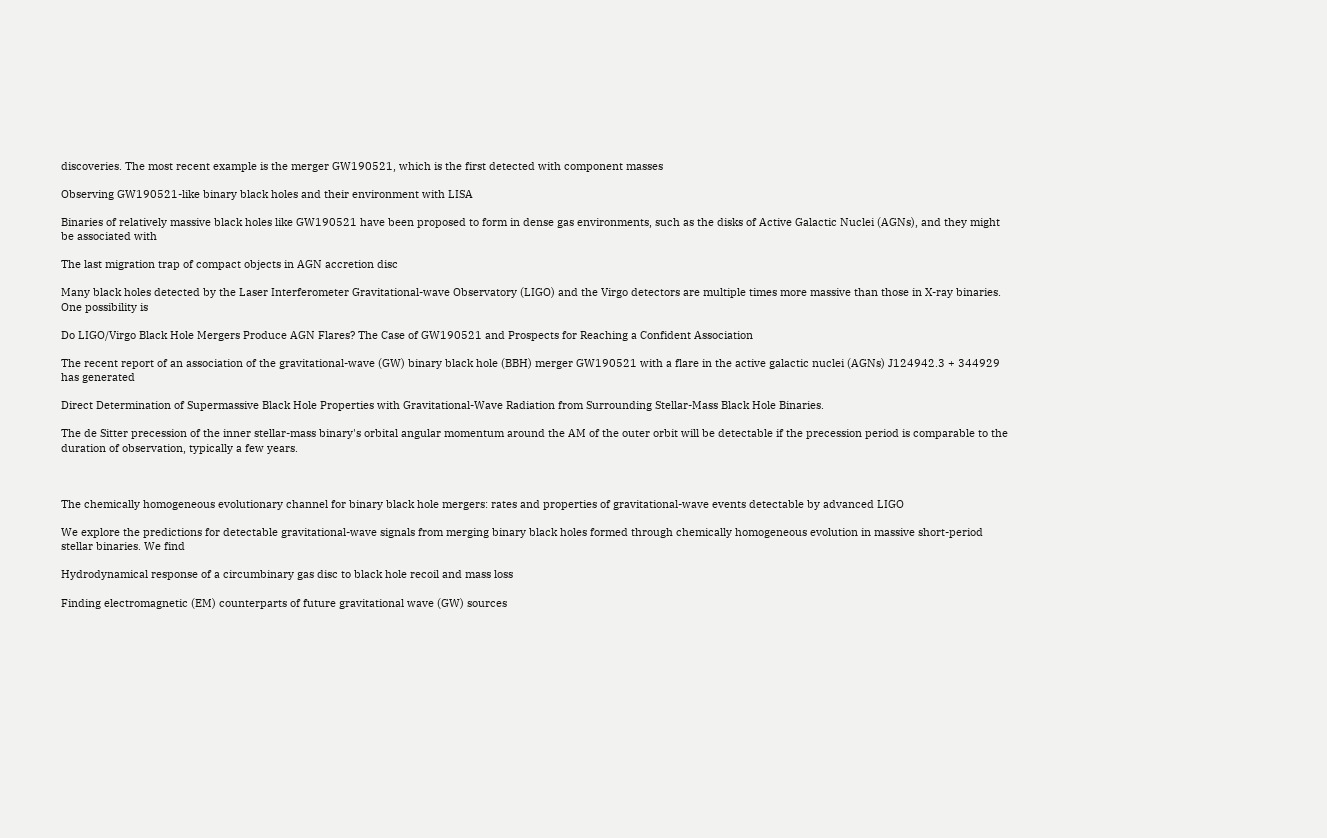discoveries. The most recent example is the merger GW190521, which is the first detected with component masses

Observing GW190521-like binary black holes and their environment with LISA

Binaries of relatively massive black holes like GW190521 have been proposed to form in dense gas environments, such as the disks of Active Galactic Nuclei (AGNs), and they might be associated with

The last migration trap of compact objects in AGN accretion disc

Many black holes detected by the Laser Interferometer Gravitational-wave Observatory (LIGO) and the Virgo detectors are multiple times more massive than those in X-ray binaries. One possibility is

Do LIGO/Virgo Black Hole Mergers Produce AGN Flares? The Case of GW190521 and Prospects for Reaching a Confident Association

The recent report of an association of the gravitational-wave (GW) binary black hole (BBH) merger GW190521 with a flare in the active galactic nuclei (AGNs) J124942.3 + 344929 has generated

Direct Determination of Supermassive Black Hole Properties with Gravitational-Wave Radiation from Surrounding Stellar-Mass Black Hole Binaries.

The de Sitter precession of the inner stellar-mass binary's orbital angular momentum around the AM of the outer orbit will be detectable if the precession period is comparable to the duration of observation, typically a few years.



The chemically homogeneous evolutionary channel for binary black hole mergers: rates and properties of gravitational-wave events detectable by advanced LIGO

We explore the predictions for detectable gravitational-wave signals from merging binary black holes formed through chemically homogeneous evolution in massive short-period stellar binaries. We find

Hydrodynamical response of a circumbinary gas disc to black hole recoil and mass loss

Finding electromagnetic (EM) counterparts of future gravitational wave (GW) sources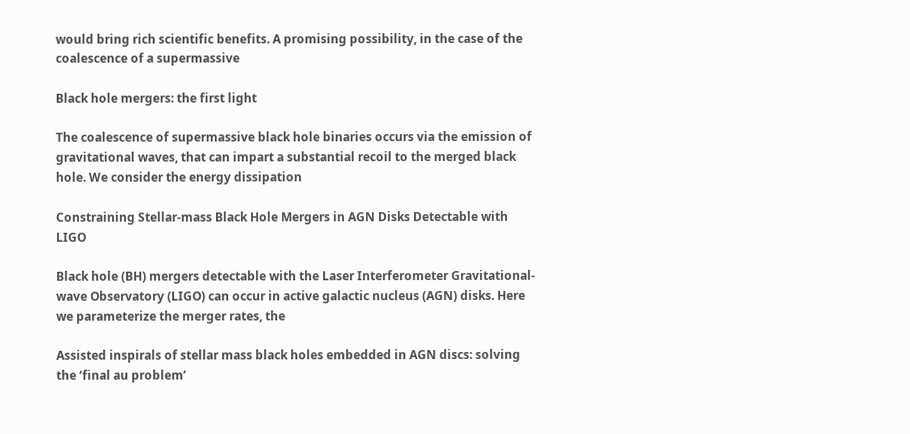would bring rich scientific benefits. A promising possibility, in the case of the coalescence of a supermassive

Black hole mergers: the first light

The coalescence of supermassive black hole binaries occurs via the emission of gravitational waves, that can impart a substantial recoil to the merged black hole. We consider the energy dissipation

Constraining Stellar-mass Black Hole Mergers in AGN Disks Detectable with LIGO

Black hole (BH) mergers detectable with the Laser Interferometer Gravitational-wave Observatory (LIGO) can occur in active galactic nucleus (AGN) disks. Here we parameterize the merger rates, the

Assisted inspirals of stellar mass black holes embedded in AGN discs: solving the ‘final au problem’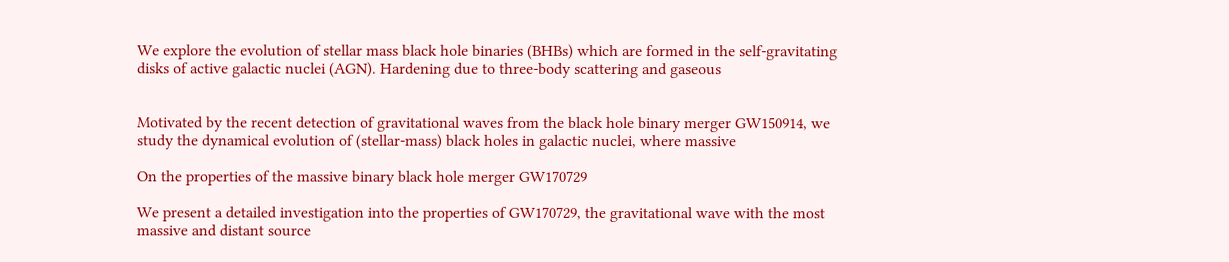We explore the evolution of stellar mass black hole binaries (BHBs) which are formed in the self-gravitating disks of active galactic nuclei (AGN). Hardening due to three-body scattering and gaseous


Motivated by the recent detection of gravitational waves from the black hole binary merger GW150914, we study the dynamical evolution of (stellar-mass) black holes in galactic nuclei, where massive

On the properties of the massive binary black hole merger GW170729

We present a detailed investigation into the properties of GW170729, the gravitational wave with the most massive and distant source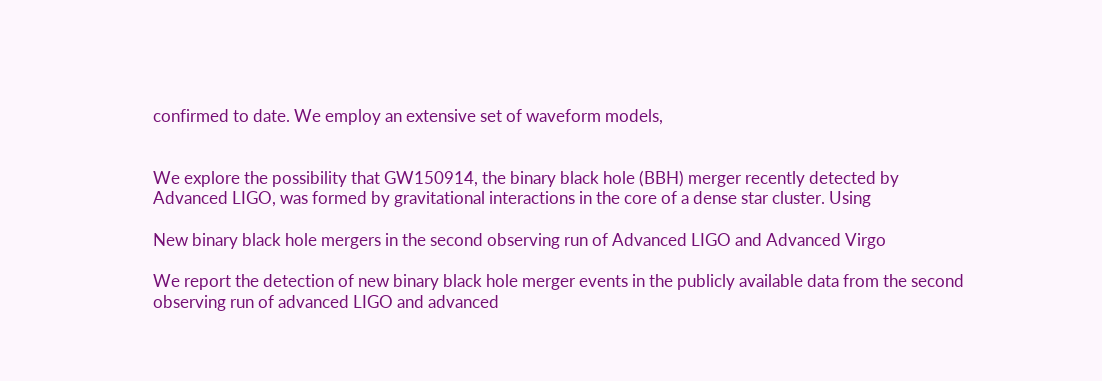confirmed to date. We employ an extensive set of waveform models,


We explore the possibility that GW150914, the binary black hole (BBH) merger recently detected by Advanced LIGO, was formed by gravitational interactions in the core of a dense star cluster. Using

New binary black hole mergers in the second observing run of Advanced LIGO and Advanced Virgo

We report the detection of new binary black hole merger events in the publicly available data from the second observing run of advanced LIGO and advanced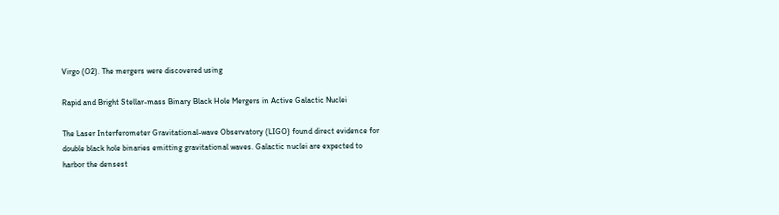Virgo (O2). The mergers were discovered using

Rapid and Bright Stellar-mass Binary Black Hole Mergers in Active Galactic Nuclei

The Laser Interferometer Gravitational-wave Observatory (LIGO) found direct evidence for double black hole binaries emitting gravitational waves. Galactic nuclei are expected to harbor the densest